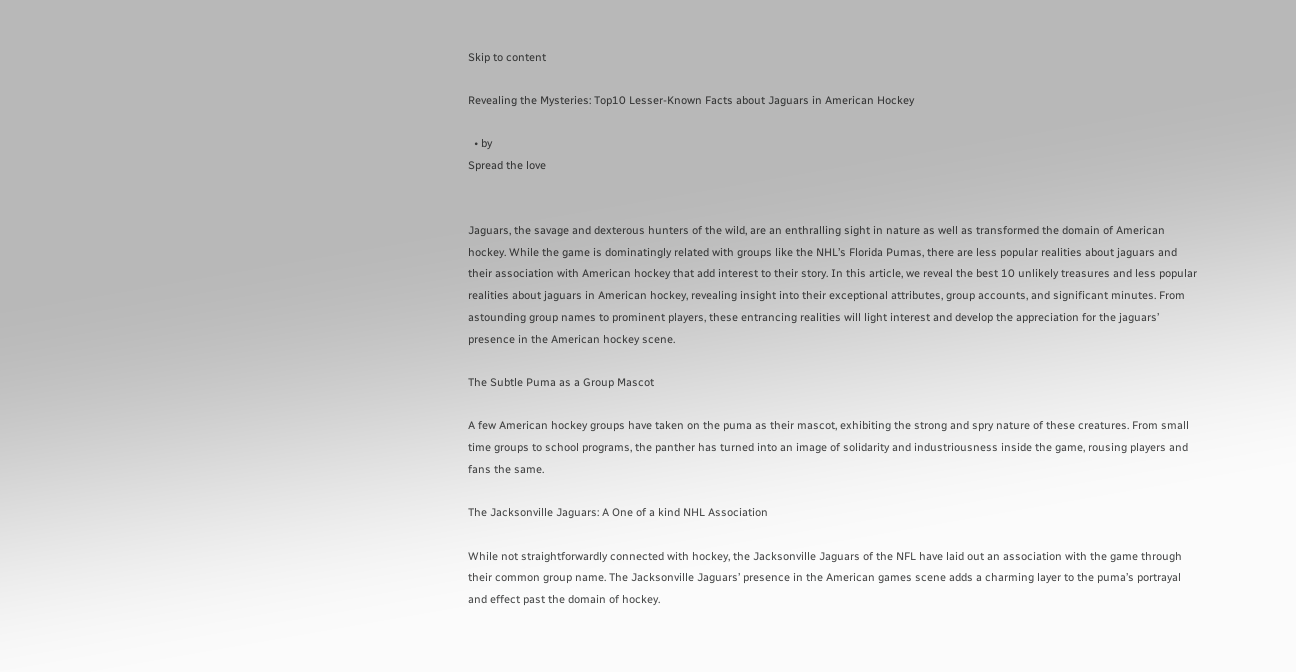Skip to content

Revealing the Mysteries: Top10 Lesser-Known Facts about Jaguars in American Hockey

  • by
Spread the love


Jaguars, the savage and dexterous hunters of the wild, are an enthralling sight in nature as well as transformed the domain of American hockey. While the game is dominatingly related with groups like the NHL’s Florida Pumas, there are less popular realities about jaguars and their association with American hockey that add interest to their story. In this article, we reveal the best 10 unlikely treasures and less popular realities about jaguars in American hockey, revealing insight into their exceptional attributes, group accounts, and significant minutes. From astounding group names to prominent players, these entrancing realities will light interest and develop the appreciation for the jaguars’ presence in the American hockey scene.

The Subtle Puma as a Group Mascot

A few American hockey groups have taken on the puma as their mascot, exhibiting the strong and spry nature of these creatures. From small time groups to school programs, the panther has turned into an image of solidarity and industriousness inside the game, rousing players and fans the same.

The Jacksonville Jaguars: A One of a kind NHL Association

While not straightforwardly connected with hockey, the Jacksonville Jaguars of the NFL have laid out an association with the game through their common group name. The Jacksonville Jaguars’ presence in the American games scene adds a charming layer to the puma’s portrayal and effect past the domain of hockey.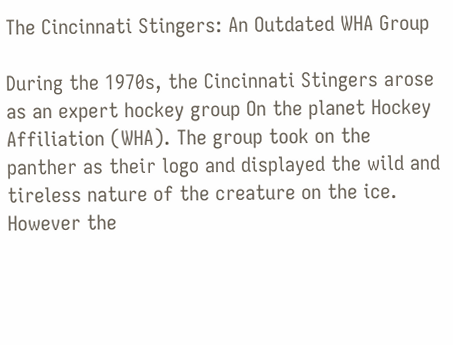The Cincinnati Stingers: An Outdated WHA Group

During the 1970s, the Cincinnati Stingers arose as an expert hockey group On the planet Hockey Affiliation (WHA). The group took on the panther as their logo and displayed the wild and tireless nature of the creature on the ice. However the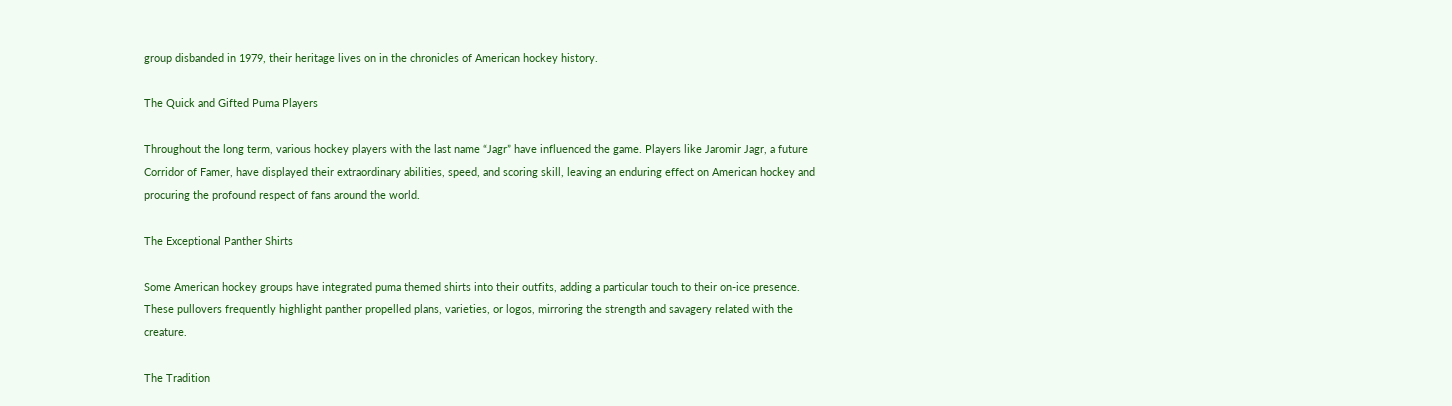group disbanded in 1979, their heritage lives on in the chronicles of American hockey history.

The Quick and Gifted Puma Players

Throughout the long term, various hockey players with the last name “Jagr” have influenced the game. Players like Jaromir Jagr, a future Corridor of Famer, have displayed their extraordinary abilities, speed, and scoring skill, leaving an enduring effect on American hockey and procuring the profound respect of fans around the world.

The Exceptional Panther Shirts

Some American hockey groups have integrated puma themed shirts into their outfits, adding a particular touch to their on-ice presence. These pullovers frequently highlight panther propelled plans, varieties, or logos, mirroring the strength and savagery related with the creature.

The Tradition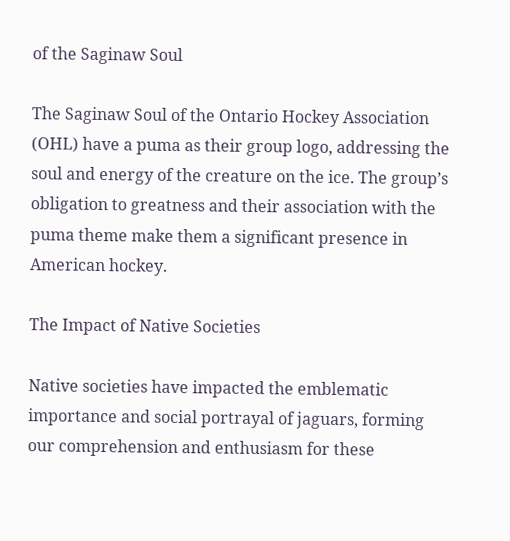of the Saginaw Soul

The Saginaw Soul of the Ontario Hockey Association (OHL) have a puma as their group logo, addressing the soul and energy of the creature on the ice. The group’s obligation to greatness and their association with the puma theme make them a significant presence in American hockey.

The Impact of Native Societies

Native societies have impacted the emblematic importance and social portrayal of jaguars, forming our comprehension and enthusiasm for these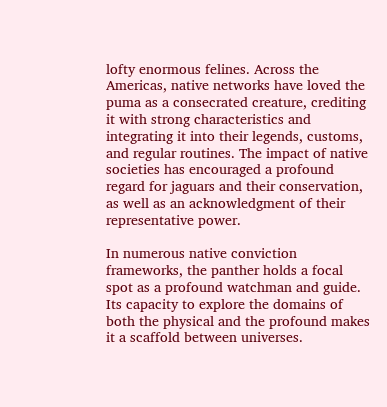lofty enormous felines. Across the Americas, native networks have loved the puma as a consecrated creature, crediting it with strong characteristics and integrating it into their legends, customs, and regular routines. The impact of native societies has encouraged a profound regard for jaguars and their conservation, as well as an acknowledgment of their representative power.

In numerous native conviction frameworks, the panther holds a focal spot as a profound watchman and guide. Its capacity to explore the domains of both the physical and the profound makes it a scaffold between universes.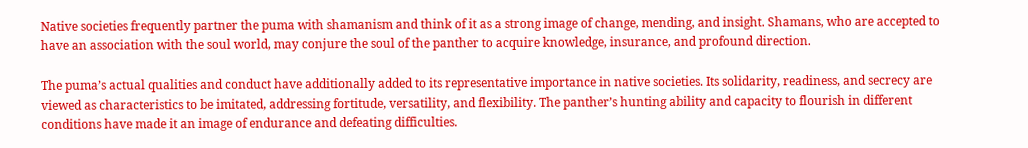Native societies frequently partner the puma with shamanism and think of it as a strong image of change, mending, and insight. Shamans, who are accepted to have an association with the soul world, may conjure the soul of the panther to acquire knowledge, insurance, and profound direction.

The puma’s actual qualities and conduct have additionally added to its representative importance in native societies. Its solidarity, readiness, and secrecy are viewed as characteristics to be imitated, addressing fortitude, versatility, and flexibility. The panther’s hunting ability and capacity to flourish in different conditions have made it an image of endurance and defeating difficulties.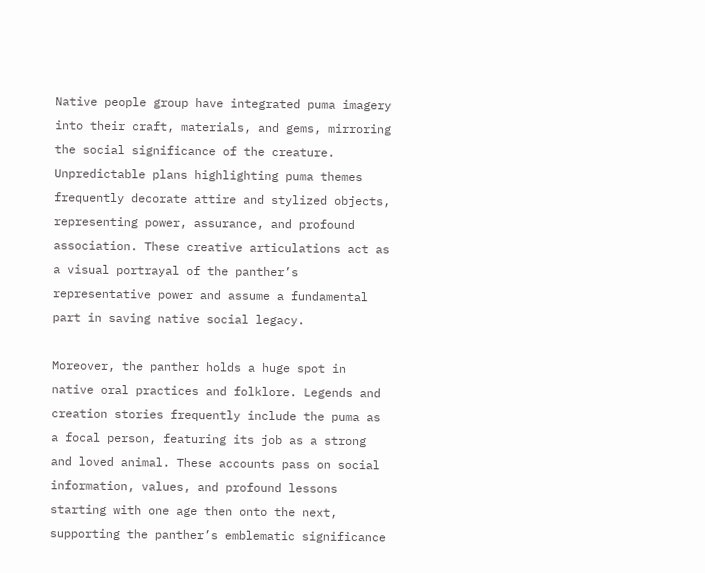Native people group have integrated puma imagery into their craft, materials, and gems, mirroring the social significance of the creature. Unpredictable plans highlighting puma themes frequently decorate attire and stylized objects, representing power, assurance, and profound association. These creative articulations act as a visual portrayal of the panther’s representative power and assume a fundamental part in saving native social legacy.

Moreover, the panther holds a huge spot in native oral practices and folklore. Legends and creation stories frequently include the puma as a focal person, featuring its job as a strong and loved animal. These accounts pass on social information, values, and profound lessons starting with one age then onto the next, supporting the panther’s emblematic significance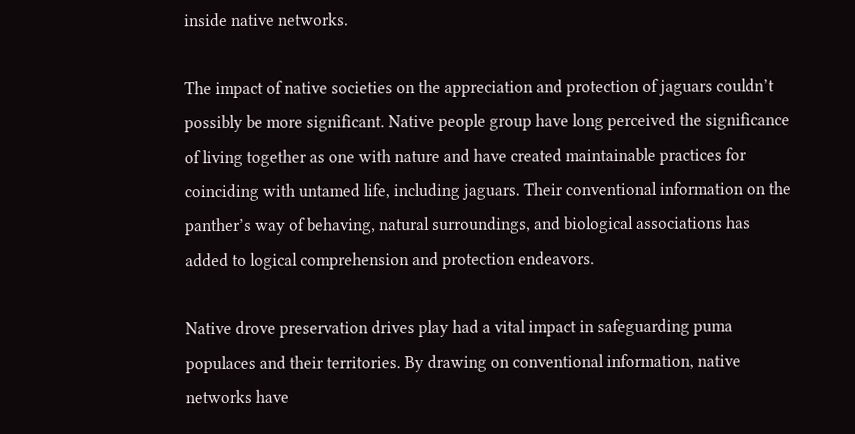inside native networks.

The impact of native societies on the appreciation and protection of jaguars couldn’t possibly be more significant. Native people group have long perceived the significance of living together as one with nature and have created maintainable practices for coinciding with untamed life, including jaguars. Their conventional information on the panther’s way of behaving, natural surroundings, and biological associations has added to logical comprehension and protection endeavors.

Native drove preservation drives play had a vital impact in safeguarding puma populaces and their territories. By drawing on conventional information, native networks have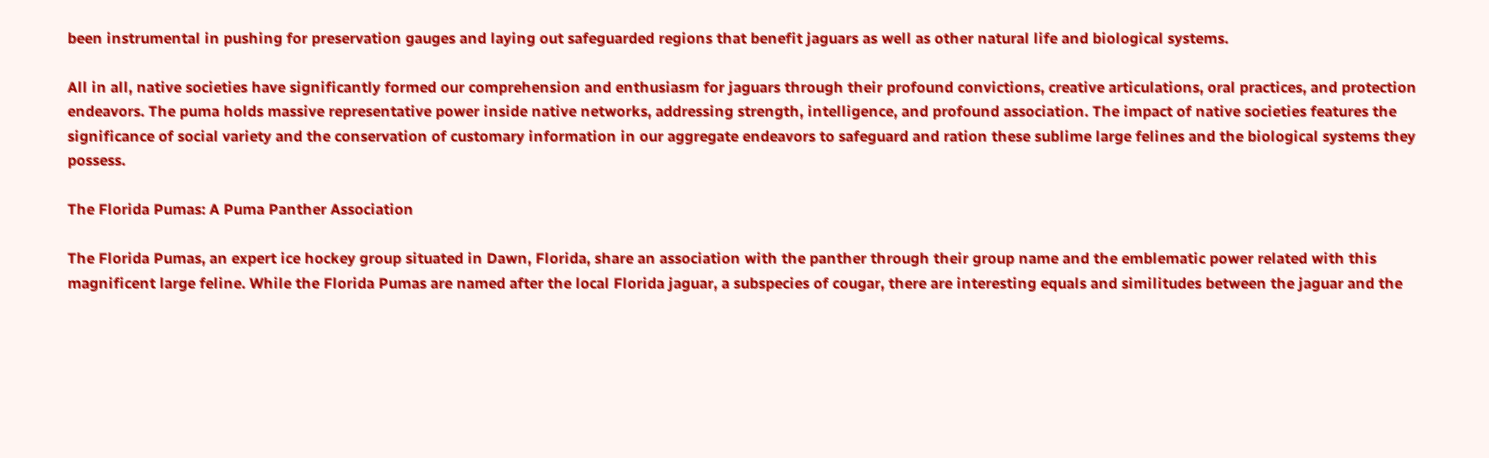been instrumental in pushing for preservation gauges and laying out safeguarded regions that benefit jaguars as well as other natural life and biological systems.

All in all, native societies have significantly formed our comprehension and enthusiasm for jaguars through their profound convictions, creative articulations, oral practices, and protection endeavors. The puma holds massive representative power inside native networks, addressing strength, intelligence, and profound association. The impact of native societies features the significance of social variety and the conservation of customary information in our aggregate endeavors to safeguard and ration these sublime large felines and the biological systems they possess.

The Florida Pumas: A Puma Panther Association

The Florida Pumas, an expert ice hockey group situated in Dawn, Florida, share an association with the panther through their group name and the emblematic power related with this magnificent large feline. While the Florida Pumas are named after the local Florida jaguar, a subspecies of cougar, there are interesting equals and similitudes between the jaguar and the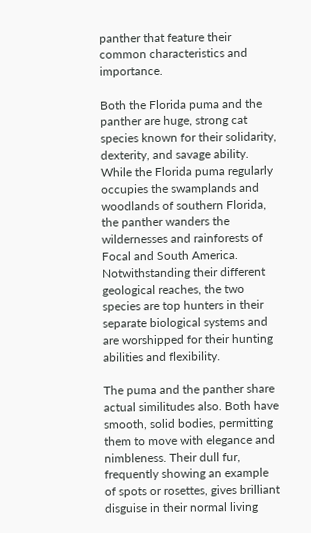panther that feature their common characteristics and importance.

Both the Florida puma and the panther are huge, strong cat species known for their solidarity, dexterity, and savage ability. While the Florida puma regularly occupies the swamplands and woodlands of southern Florida, the panther wanders the wildernesses and rainforests of Focal and South America. Notwithstanding their different geological reaches, the two species are top hunters in their separate biological systems and are worshipped for their hunting abilities and flexibility.

The puma and the panther share actual similitudes also. Both have smooth, solid bodies, permitting them to move with elegance and nimbleness. Their dull fur, frequently showing an example of spots or rosettes, gives brilliant disguise in their normal living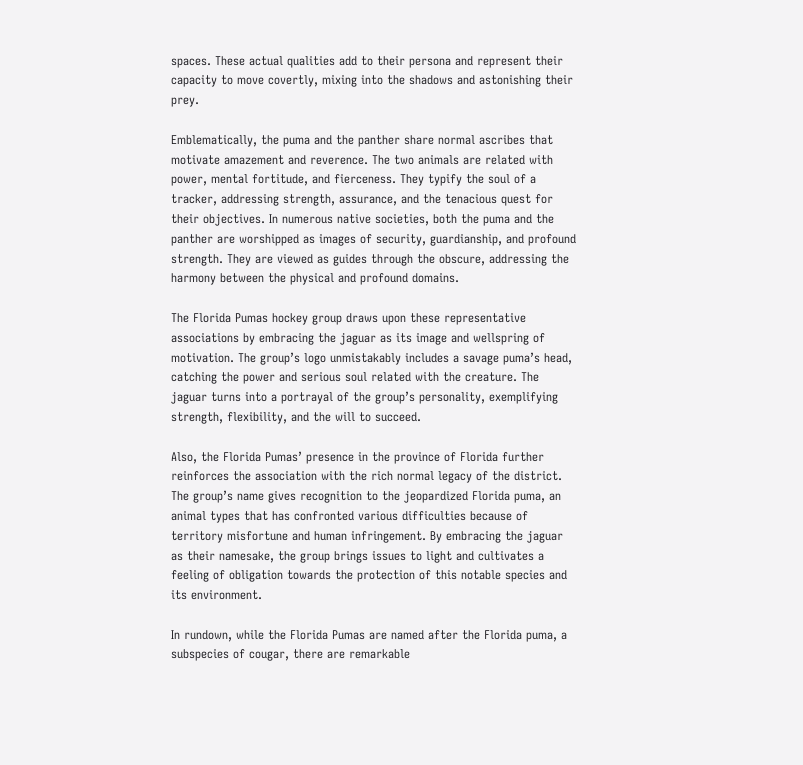spaces. These actual qualities add to their persona and represent their capacity to move covertly, mixing into the shadows and astonishing their prey.

Emblematically, the puma and the panther share normal ascribes that motivate amazement and reverence. The two animals are related with power, mental fortitude, and fierceness. They typify the soul of a tracker, addressing strength, assurance, and the tenacious quest for their objectives. In numerous native societies, both the puma and the panther are worshipped as images of security, guardianship, and profound strength. They are viewed as guides through the obscure, addressing the harmony between the physical and profound domains.

The Florida Pumas hockey group draws upon these representative associations by embracing the jaguar as its image and wellspring of motivation. The group’s logo unmistakably includes a savage puma’s head, catching the power and serious soul related with the creature. The jaguar turns into a portrayal of the group’s personality, exemplifying strength, flexibility, and the will to succeed.

Also, the Florida Pumas’ presence in the province of Florida further reinforces the association with the rich normal legacy of the district. The group’s name gives recognition to the jeopardized Florida puma, an animal types that has confronted various difficulties because of territory misfortune and human infringement. By embracing the jaguar as their namesake, the group brings issues to light and cultivates a feeling of obligation towards the protection of this notable species and its environment.

In rundown, while the Florida Pumas are named after the Florida puma, a subspecies of cougar, there are remarkable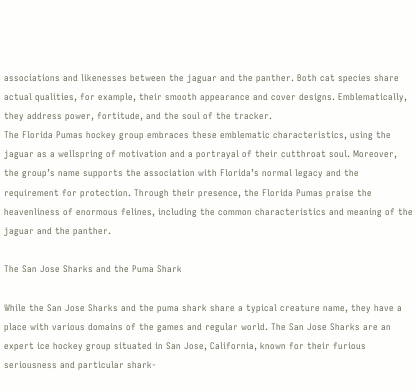associations and likenesses between the jaguar and the panther. Both cat species share actual qualities, for example, their smooth appearance and cover designs. Emblematically, they address power, fortitude, and the soul of the tracker.
The Florida Pumas hockey group embraces these emblematic characteristics, using the jaguar as a wellspring of motivation and a portrayal of their cutthroat soul. Moreover, the group’s name supports the association with Florida’s normal legacy and the requirement for protection. Through their presence, the Florida Pumas praise the heavenliness of enormous felines, including the common characteristics and meaning of the jaguar and the panther.

The San Jose Sharks and the Puma Shark

While the San Jose Sharks and the puma shark share a typical creature name, they have a place with various domains of the games and regular world. The San Jose Sharks are an expert ice hockey group situated in San Jose, California, known for their furious seriousness and particular shark-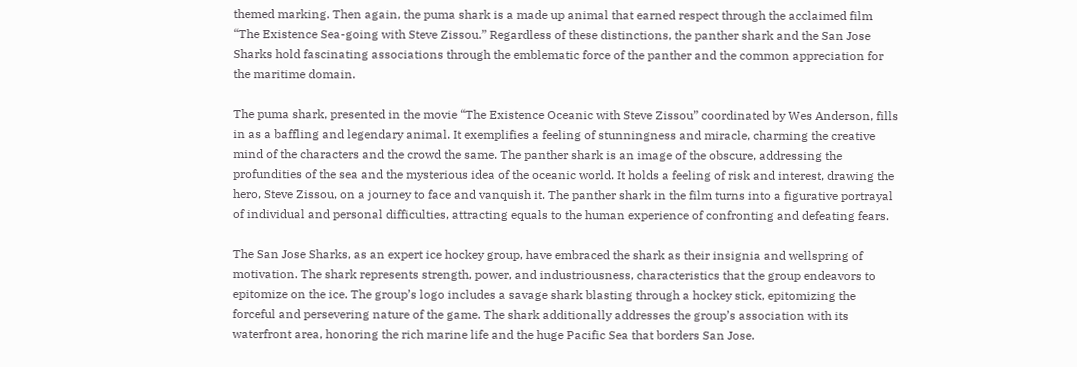themed marking. Then again, the puma shark is a made up animal that earned respect through the acclaimed film “The Existence Sea-going with Steve Zissou.” Regardless of these distinctions, the panther shark and the San Jose Sharks hold fascinating associations through the emblematic force of the panther and the common appreciation for the maritime domain.

The puma shark, presented in the movie “The Existence Oceanic with Steve Zissou” coordinated by Wes Anderson, fills in as a baffling and legendary animal. It exemplifies a feeling of stunningness and miracle, charming the creative mind of the characters and the crowd the same. The panther shark is an image of the obscure, addressing the profundities of the sea and the mysterious idea of the oceanic world. It holds a feeling of risk and interest, drawing the hero, Steve Zissou, on a journey to face and vanquish it. The panther shark in the film turns into a figurative portrayal of individual and personal difficulties, attracting equals to the human experience of confronting and defeating fears.

The San Jose Sharks, as an expert ice hockey group, have embraced the shark as their insignia and wellspring of motivation. The shark represents strength, power, and industriousness, characteristics that the group endeavors to epitomize on the ice. The group’s logo includes a savage shark blasting through a hockey stick, epitomizing the forceful and persevering nature of the game. The shark additionally addresses the group’s association with its waterfront area, honoring the rich marine life and the huge Pacific Sea that borders San Jose.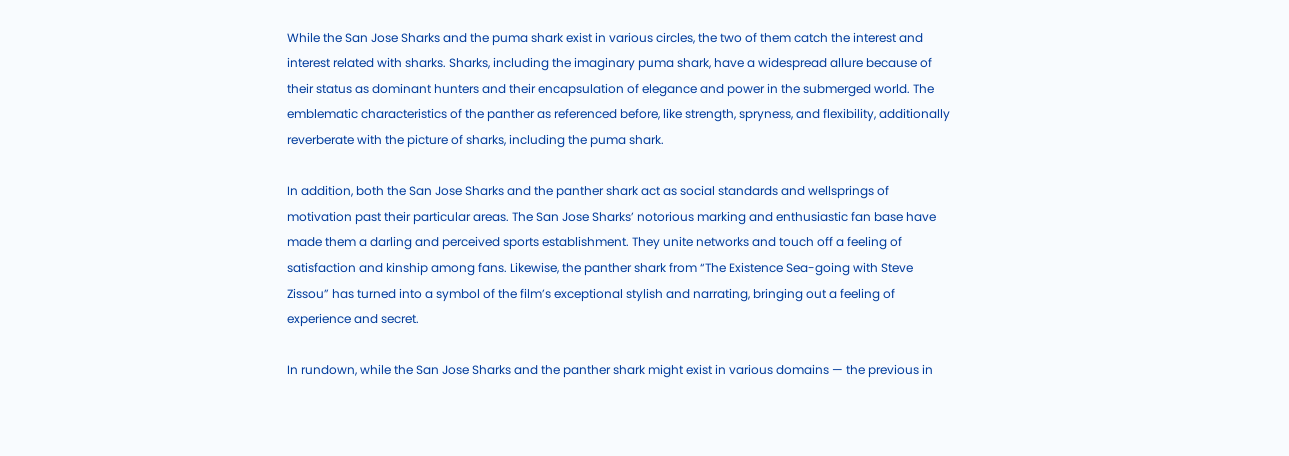While the San Jose Sharks and the puma shark exist in various circles, the two of them catch the interest and interest related with sharks. Sharks, including the imaginary puma shark, have a widespread allure because of their status as dominant hunters and their encapsulation of elegance and power in the submerged world. The emblematic characteristics of the panther as referenced before, like strength, spryness, and flexibility, additionally reverberate with the picture of sharks, including the puma shark.

In addition, both the San Jose Sharks and the panther shark act as social standards and wellsprings of motivation past their particular areas. The San Jose Sharks’ notorious marking and enthusiastic fan base have made them a darling and perceived sports establishment. They unite networks and touch off a feeling of satisfaction and kinship among fans. Likewise, the panther shark from “The Existence Sea-going with Steve Zissou” has turned into a symbol of the film’s exceptional stylish and narrating, bringing out a feeling of experience and secret.

In rundown, while the San Jose Sharks and the panther shark might exist in various domains — the previous in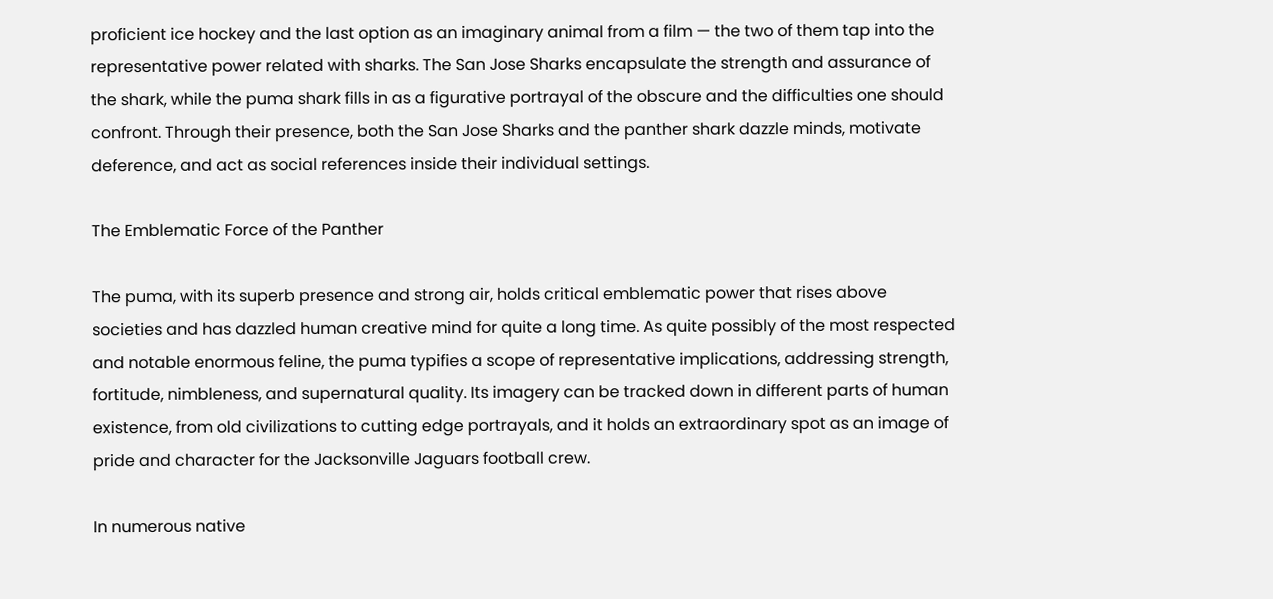proficient ice hockey and the last option as an imaginary animal from a film — the two of them tap into the representative power related with sharks. The San Jose Sharks encapsulate the strength and assurance of the shark, while the puma shark fills in as a figurative portrayal of the obscure and the difficulties one should confront. Through their presence, both the San Jose Sharks and the panther shark dazzle minds, motivate deference, and act as social references inside their individual settings.

The Emblematic Force of the Panther

The puma, with its superb presence and strong air, holds critical emblematic power that rises above societies and has dazzled human creative mind for quite a long time. As quite possibly of the most respected and notable enormous feline, the puma typifies a scope of representative implications, addressing strength, fortitude, nimbleness, and supernatural quality. Its imagery can be tracked down in different parts of human existence, from old civilizations to cutting edge portrayals, and it holds an extraordinary spot as an image of pride and character for the Jacksonville Jaguars football crew.

In numerous native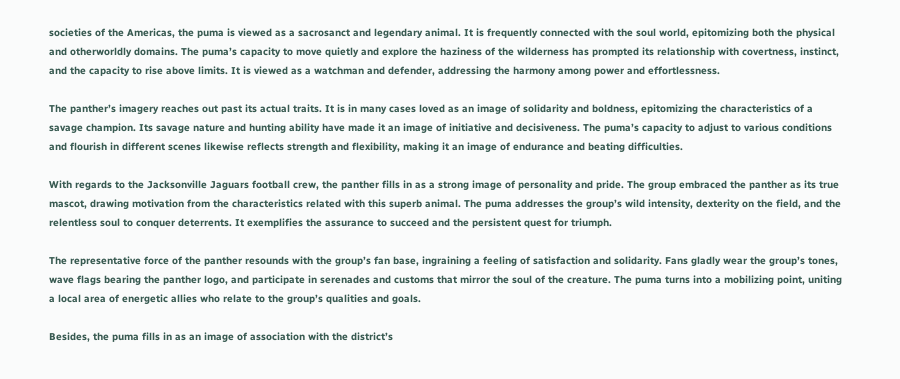societies of the Americas, the puma is viewed as a sacrosanct and legendary animal. It is frequently connected with the soul world, epitomizing both the physical and otherworldly domains. The puma’s capacity to move quietly and explore the haziness of the wilderness has prompted its relationship with covertness, instinct, and the capacity to rise above limits. It is viewed as a watchman and defender, addressing the harmony among power and effortlessness.

The panther’s imagery reaches out past its actual traits. It is in many cases loved as an image of solidarity and boldness, epitomizing the characteristics of a savage champion. Its savage nature and hunting ability have made it an image of initiative and decisiveness. The puma’s capacity to adjust to various conditions and flourish in different scenes likewise reflects strength and flexibility, making it an image of endurance and beating difficulties.

With regards to the Jacksonville Jaguars football crew, the panther fills in as a strong image of personality and pride. The group embraced the panther as its true mascot, drawing motivation from the characteristics related with this superb animal. The puma addresses the group’s wild intensity, dexterity on the field, and the relentless soul to conquer deterrents. It exemplifies the assurance to succeed and the persistent quest for triumph.

The representative force of the panther resounds with the group’s fan base, ingraining a feeling of satisfaction and solidarity. Fans gladly wear the group’s tones, wave flags bearing the panther logo, and participate in serenades and customs that mirror the soul of the creature. The puma turns into a mobilizing point, uniting a local area of energetic allies who relate to the group’s qualities and goals.

Besides, the puma fills in as an image of association with the district’s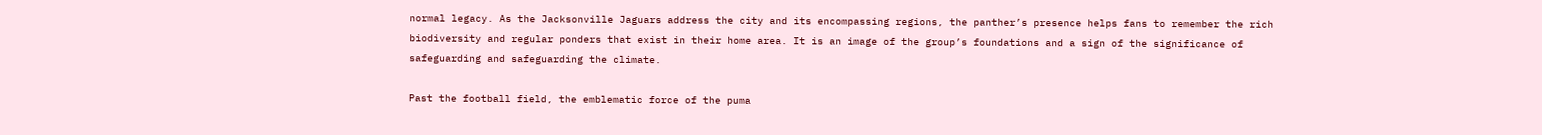normal legacy. As the Jacksonville Jaguars address the city and its encompassing regions, the panther’s presence helps fans to remember the rich biodiversity and regular ponders that exist in their home area. It is an image of the group’s foundations and a sign of the significance of safeguarding and safeguarding the climate.

Past the football field, the emblematic force of the puma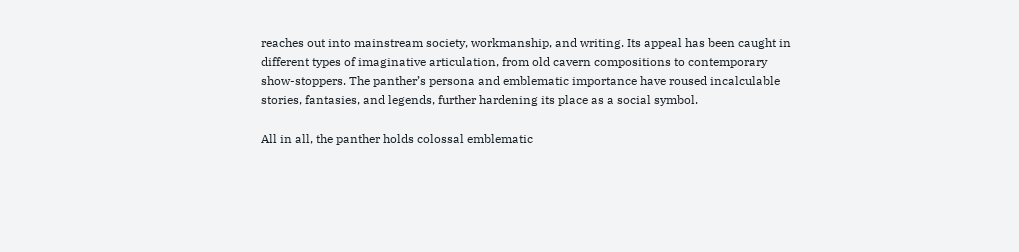reaches out into mainstream society, workmanship, and writing. Its appeal has been caught in different types of imaginative articulation, from old cavern compositions to contemporary show-stoppers. The panther’s persona and emblematic importance have roused incalculable stories, fantasies, and legends, further hardening its place as a social symbol.

All in all, the panther holds colossal emblematic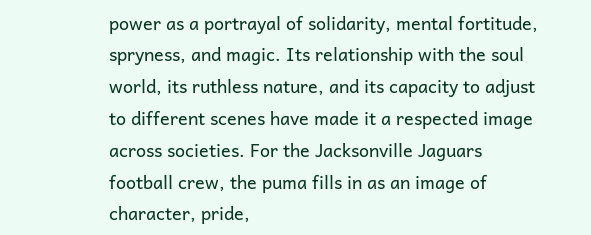power as a portrayal of solidarity, mental fortitude, spryness, and magic. Its relationship with the soul world, its ruthless nature, and its capacity to adjust to different scenes have made it a respected image across societies. For the Jacksonville Jaguars football crew, the puma fills in as an image of character, pride,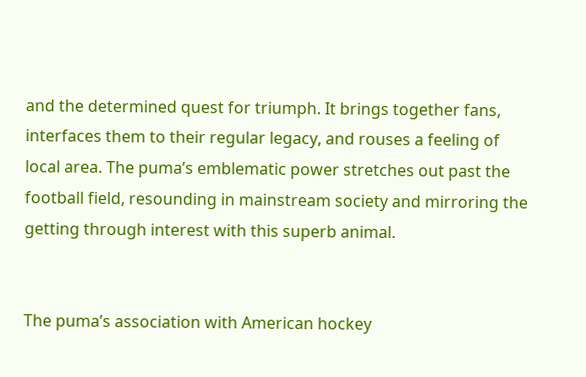and the determined quest for triumph. It brings together fans, interfaces them to their regular legacy, and rouses a feeling of local area. The puma’s emblematic power stretches out past the football field, resounding in mainstream society and mirroring the getting through interest with this superb animal.


The puma’s association with American hockey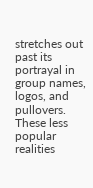stretches out past its portrayal in group names, logos, and pullovers. These less popular realities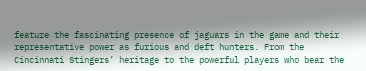feature the fascinating presence of jaguars in the game and their representative power as furious and deft hunters. From the Cincinnati Stingers’ heritage to the powerful players who bear the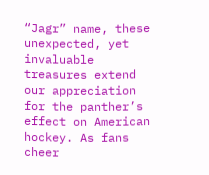“Jagr” name, these unexpected, yet invaluable treasures extend our appreciation for the panther’s effect on American hockey. As fans cheer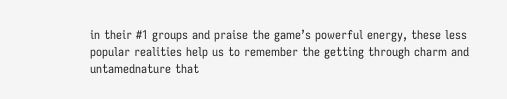in their #1 groups and praise the game’s powerful energy, these less popular realities help us to remember the getting through charm and untamednature that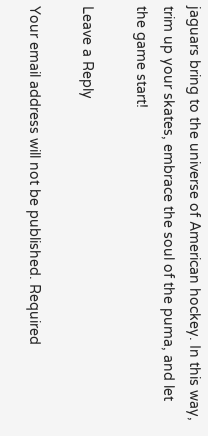jaguars bring to the universe of American hockey. In this way, trim up your skates, embrace the soul of the puma, and let the game start!

Leave a Reply

Your email address will not be published. Required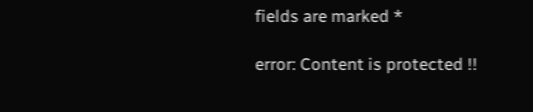fields are marked *

error: Content is protected !!